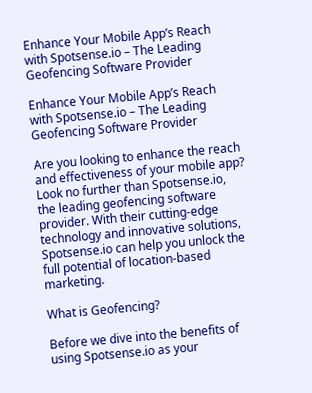Enhance Your Mobile App’s Reach with Spotsense.io – The Leading Geofencing Software Provider

Enhance Your Mobile App’s Reach with Spotsense.io – The Leading Geofencing Software Provider

Are you looking to enhance the reach and effectiveness of your mobile app? Look no further than Spotsense.io, the leading geofencing software provider. With their cutting-edge technology and innovative solutions, Spotsense.io can help you unlock the full potential of location-based marketing.

What is Geofencing?

Before we dive into the benefits of using Spotsense.io as your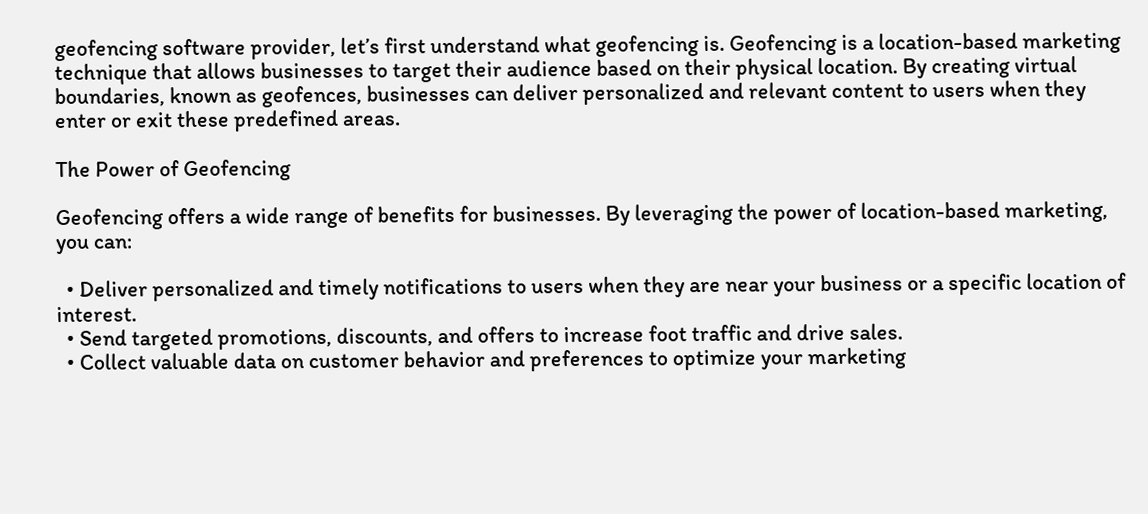geofencing software provider, let’s first understand what geofencing is. Geofencing is a location-based marketing technique that allows businesses to target their audience based on their physical location. By creating virtual boundaries, known as geofences, businesses can deliver personalized and relevant content to users when they enter or exit these predefined areas.

The Power of Geofencing

Geofencing offers a wide range of benefits for businesses. By leveraging the power of location-based marketing, you can:

  • Deliver personalized and timely notifications to users when they are near your business or a specific location of interest.
  • Send targeted promotions, discounts, and offers to increase foot traffic and drive sales.
  • Collect valuable data on customer behavior and preferences to optimize your marketing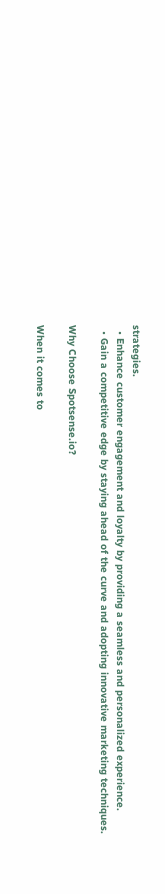strategies.
  • Enhance customer engagement and loyalty by providing a seamless and personalized experience.
  • Gain a competitive edge by staying ahead of the curve and adopting innovative marketing techniques.

Why Choose Spotsense.io?

When it comes to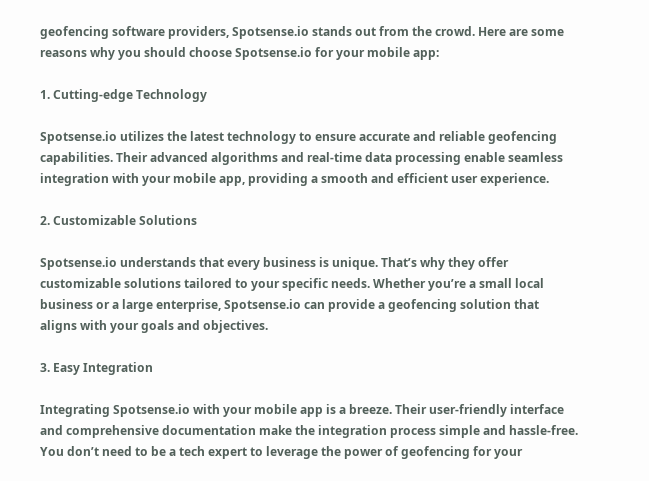geofencing software providers, Spotsense.io stands out from the crowd. Here are some reasons why you should choose Spotsense.io for your mobile app:

1. Cutting-edge Technology

Spotsense.io utilizes the latest technology to ensure accurate and reliable geofencing capabilities. Their advanced algorithms and real-time data processing enable seamless integration with your mobile app, providing a smooth and efficient user experience.

2. Customizable Solutions

Spotsense.io understands that every business is unique. That’s why they offer customizable solutions tailored to your specific needs. Whether you’re a small local business or a large enterprise, Spotsense.io can provide a geofencing solution that aligns with your goals and objectives.

3. Easy Integration

Integrating Spotsense.io with your mobile app is a breeze. Their user-friendly interface and comprehensive documentation make the integration process simple and hassle-free. You don’t need to be a tech expert to leverage the power of geofencing for your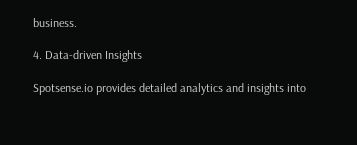business.

4. Data-driven Insights

Spotsense.io provides detailed analytics and insights into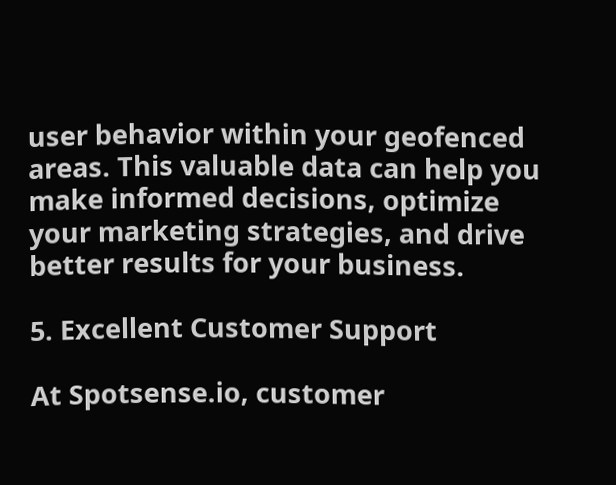user behavior within your geofenced areas. This valuable data can help you make informed decisions, optimize your marketing strategies, and drive better results for your business.

5. Excellent Customer Support

At Spotsense.io, customer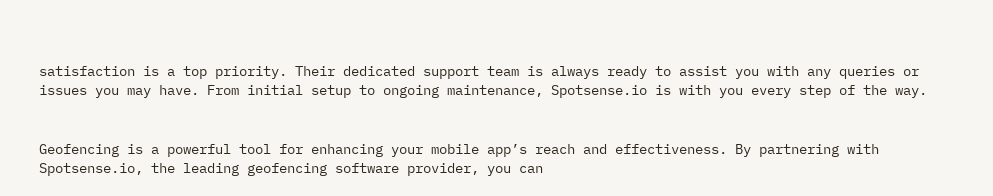satisfaction is a top priority. Their dedicated support team is always ready to assist you with any queries or issues you may have. From initial setup to ongoing maintenance, Spotsense.io is with you every step of the way.


Geofencing is a powerful tool for enhancing your mobile app’s reach and effectiveness. By partnering with Spotsense.io, the leading geofencing software provider, you can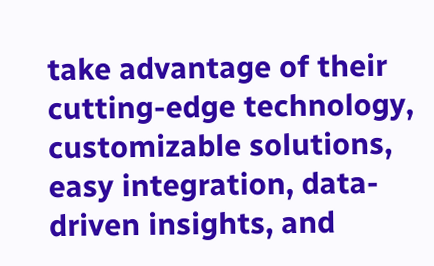take advantage of their cutting-edge technology, customizable solutions, easy integration, data-driven insights, and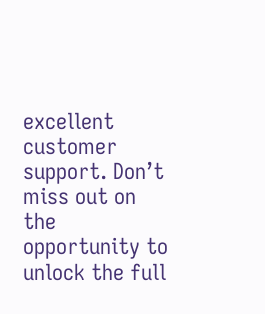excellent customer support. Don’t miss out on the opportunity to unlock the full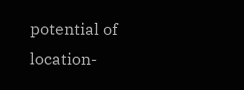potential of location-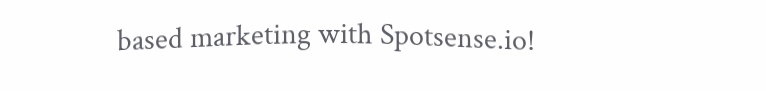based marketing with Spotsense.io!